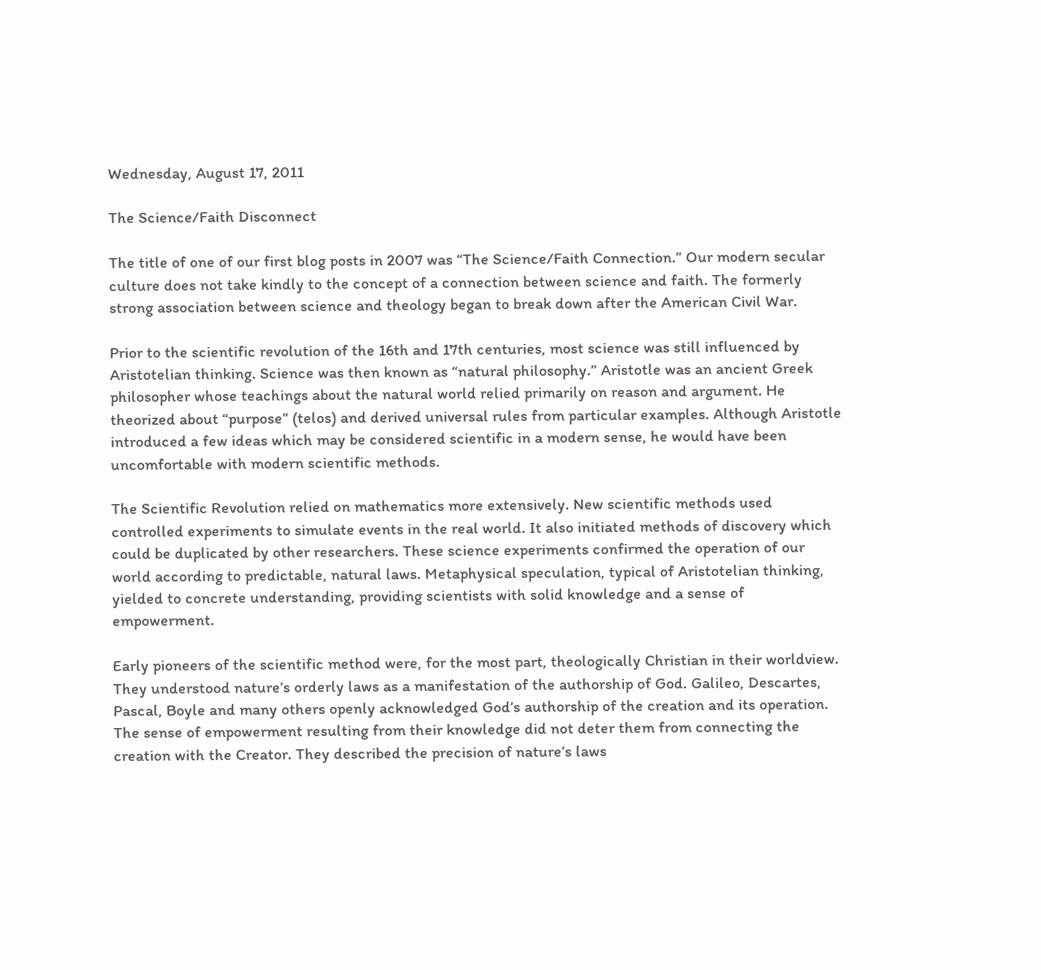Wednesday, August 17, 2011

The Science/Faith Disconnect

The title of one of our first blog posts in 2007 was “The Science/Faith Connection.” Our modern secular culture does not take kindly to the concept of a connection between science and faith. The formerly strong association between science and theology began to break down after the American Civil War.

Prior to the scientific revolution of the 16th and 17th centuries, most science was still influenced by Aristotelian thinking. Science was then known as “natural philosophy.” Aristotle was an ancient Greek philosopher whose teachings about the natural world relied primarily on reason and argument. He theorized about “purpose” (telos) and derived universal rules from particular examples. Although Aristotle introduced a few ideas which may be considered scientific in a modern sense, he would have been uncomfortable with modern scientific methods.

The Scientific Revolution relied on mathematics more extensively. New scientific methods used controlled experiments to simulate events in the real world. It also initiated methods of discovery which could be duplicated by other researchers. These science experiments confirmed the operation of our world according to predictable, natural laws. Metaphysical speculation, typical of Aristotelian thinking, yielded to concrete understanding, providing scientists with solid knowledge and a sense of empowerment.

Early pioneers of the scientific method were, for the most part, theologically Christian in their worldview. They understood nature’s orderly laws as a manifestation of the authorship of God. Galileo, Descartes, Pascal, Boyle and many others openly acknowledged God’s authorship of the creation and its operation. The sense of empowerment resulting from their knowledge did not deter them from connecting the creation with the Creator. They described the precision of nature’s laws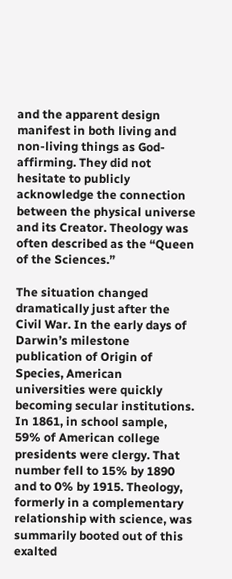and the apparent design manifest in both living and non-living things as God-affirming. They did not hesitate to publicly acknowledge the connection between the physical universe and its Creator. Theology was often described as the “Queen of the Sciences.”

The situation changed dramatically just after the Civil War. In the early days of Darwin’s milestone publication of Origin of Species, American universities were quickly becoming secular institutions. In 1861, in school sample, 59% of American college presidents were clergy. That number fell to 15% by 1890 and to 0% by 1915. Theology, formerly in a complementary relationship with science, was summarily booted out of this exalted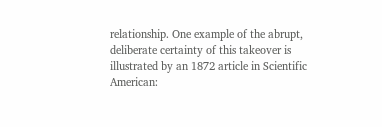relationship. One example of the abrupt, deliberate certainty of this takeover is illustrated by an 1872 article in Scientific American: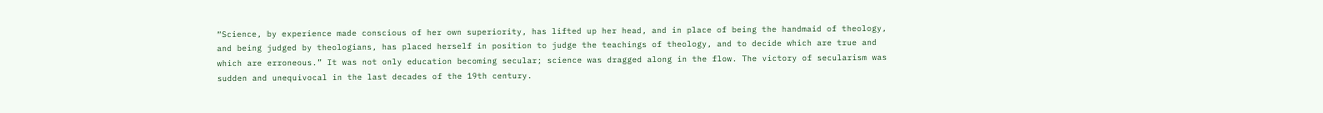“Science, by experience made conscious of her own superiority, has lifted up her head, and in place of being the handmaid of theology, and being judged by theologians, has placed herself in position to judge the teachings of theology, and to decide which are true and which are erroneous.” It was not only education becoming secular; science was dragged along in the flow. The victory of secularism was sudden and unequivocal in the last decades of the 19th century.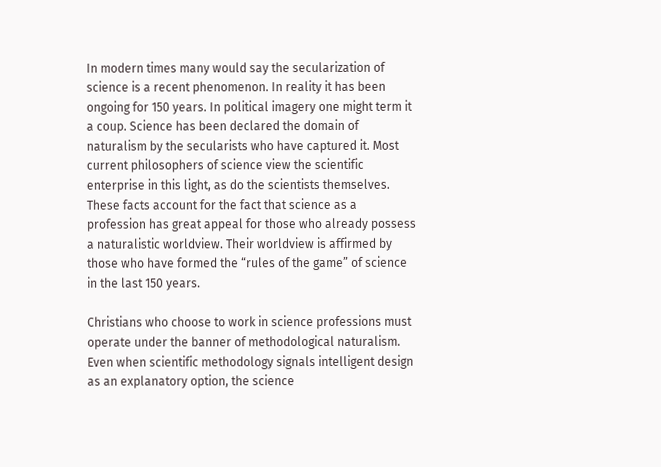In modern times many would say the secularization of science is a recent phenomenon. In reality it has been ongoing for 150 years. In political imagery one might term it a coup. Science has been declared the domain of naturalism by the secularists who have captured it. Most current philosophers of science view the scientific enterprise in this light, as do the scientists themselves. These facts account for the fact that science as a profession has great appeal for those who already possess a naturalistic worldview. Their worldview is affirmed by those who have formed the “rules of the game” of science in the last 150 years.

Christians who choose to work in science professions must operate under the banner of methodological naturalism. Even when scientific methodology signals intelligent design as an explanatory option, the science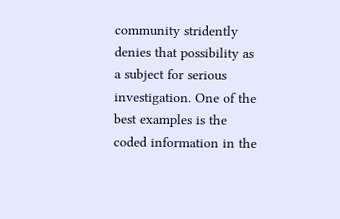community stridently denies that possibility as a subject for serious investigation. One of the best examples is the coded information in the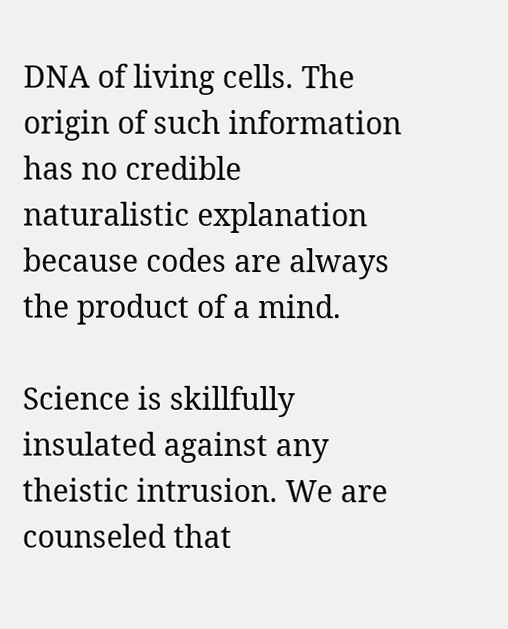DNA of living cells. The origin of such information has no credible naturalistic explanation because codes are always the product of a mind.

Science is skillfully insulated against any theistic intrusion. We are counseled that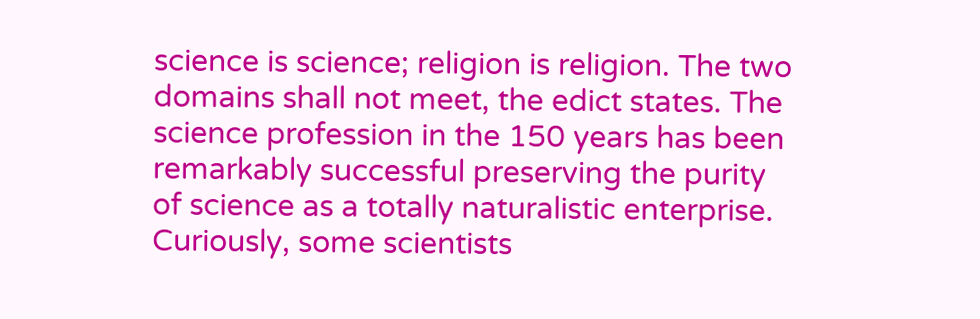science is science; religion is religion. The two domains shall not meet, the edict states. The science profession in the 150 years has been remarkably successful preserving the purity of science as a totally naturalistic enterprise. Curiously, some scientists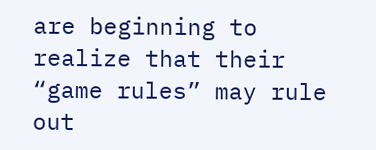are beginning to realize that their “game rules” may rule out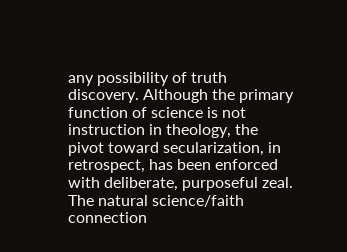any possibility of truth discovery. Although the primary function of science is not instruction in theology, the pivot toward secularization, in retrospect, has been enforced with deliberate, purposeful zeal. The natural science/faith connection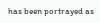has been portrayed as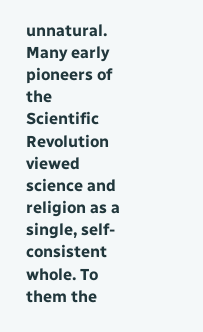unnatural. Many early pioneers of the Scientific Revolution viewed science and religion as a single, self-consistent whole. To them the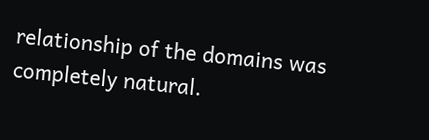relationship of the domains was completely natural.